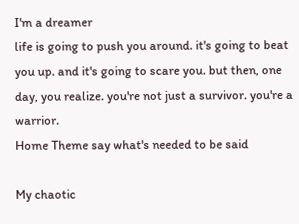I'm a dreamer
life is going to push you around. it's going to beat you up. and it's going to scare you. but then, one day, you realize. you're not just a survivor. you're a warrior.
Home Theme say what's needed to be said

My chaotic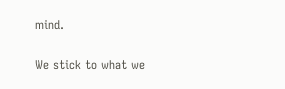mind.

We stick to what we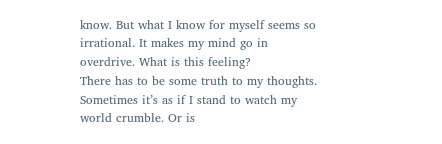know. But what I know for myself seems so irrational. It makes my mind go in overdrive. What is this feeling?
There has to be some truth to my thoughts. Sometimes it’s as if I stand to watch my world crumble. Or is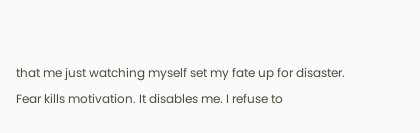that me just watching myself set my fate up for disaster.
Fear kills motivation. It disables me. I refuse to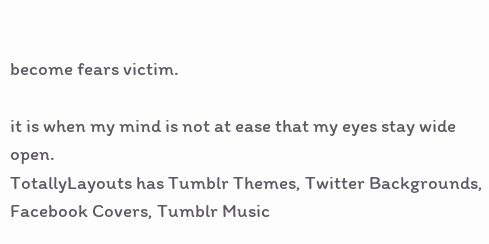become fears victim.

it is when my mind is not at ease that my eyes stay wide open.
TotallyLayouts has Tumblr Themes, Twitter Backgrounds, Facebook Covers, Tumblr Music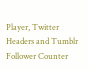Player, Twitter Headers and Tumblr Follower Counter